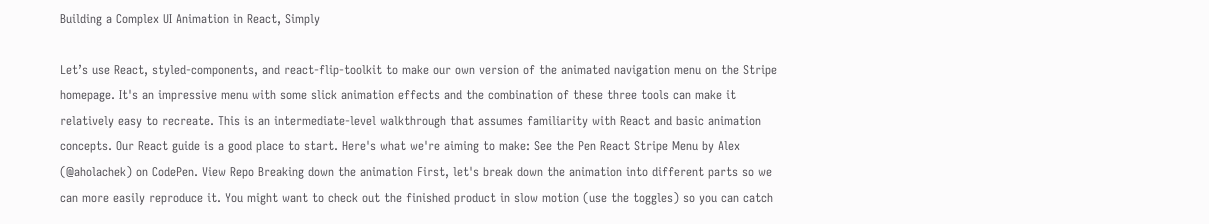Building a Complex UI Animation in React, Simply

Let’s use React, styled-components, and react-flip-toolkit to make our own version of the animated navigation menu on the Stripe homepage. It's an impressive menu with some slick animation effects and the combination of these three tools can make it relatively easy to recreate. This is an intermediate-level walkthrough that assumes familiarity with React and basic animation concepts. Our React guide is a good place to start. Here's what we're aiming to make: See the Pen React Stripe Menu by Alex (@aholachek) on CodePen. View Repo Breaking down the animation First, let's break down the animation into different parts so we can more easily reproduce it. You might want to check out the finished product in slow motion (use the toggles) so you can catch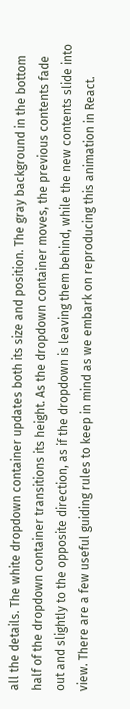all the details. The white dropdown container updates both its size and position. The gray background in the bottom half of the dropdown container transitions its height. As the dropdown container moves, the previous contents fade out and slightly to the opposite direction, as if the dropdown is leaving them behind, while the new contents slide into view. There are a few useful guiding rules to keep in mind as we embark on reproducing this animation in React.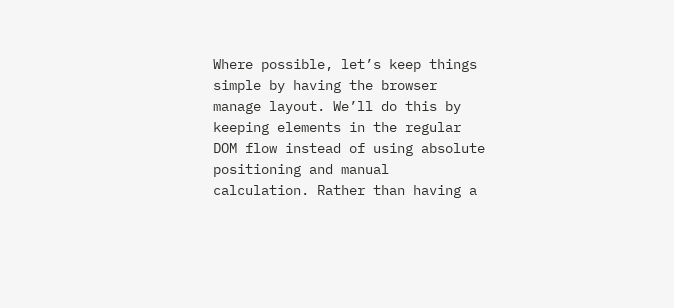Where possible, let’s keep things simple by having the browser manage layout. We’ll do this by keeping elements in the regular DOM flow instead of using absolute positioning and manual calculation. Rather than having a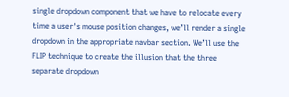single dropdown component that we have to relocate every time a user's mouse position changes, we’ll render a single dropdown in the appropriate navbar section. We’ll use the FLIP technique to create the illusion that the three separate dropdown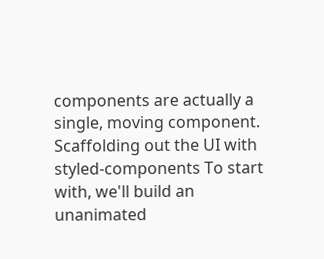components are actually a single, moving component. Scaffolding out the UI with styled-components To start with, we'll build an unanimated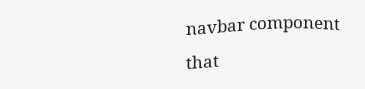navbar component that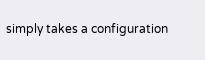simply takes a configuration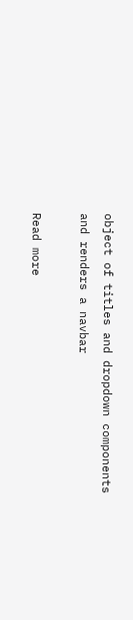object of titles and dropdown components and renders a navbar

Read more